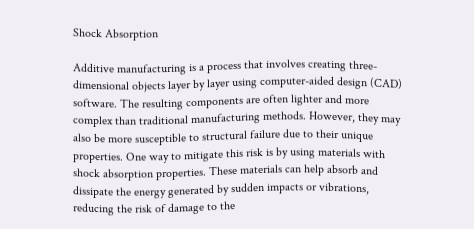Shock Absorption

Additive manufacturing is a process that involves creating three-dimensional objects layer by layer using computer-aided design (CAD) software. The resulting components are often lighter and more complex than traditional manufacturing methods. However, they may also be more susceptible to structural failure due to their unique properties. One way to mitigate this risk is by using materials with shock absorption properties. These materials can help absorb and dissipate the energy generated by sudden impacts or vibrations, reducing the risk of damage to the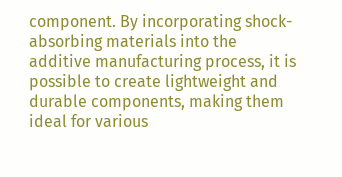component. By incorporating shock-absorbing materials into the additive manufacturing process, it is possible to create lightweight and durable components, making them ideal for various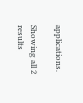applications.

Showing all 2 results